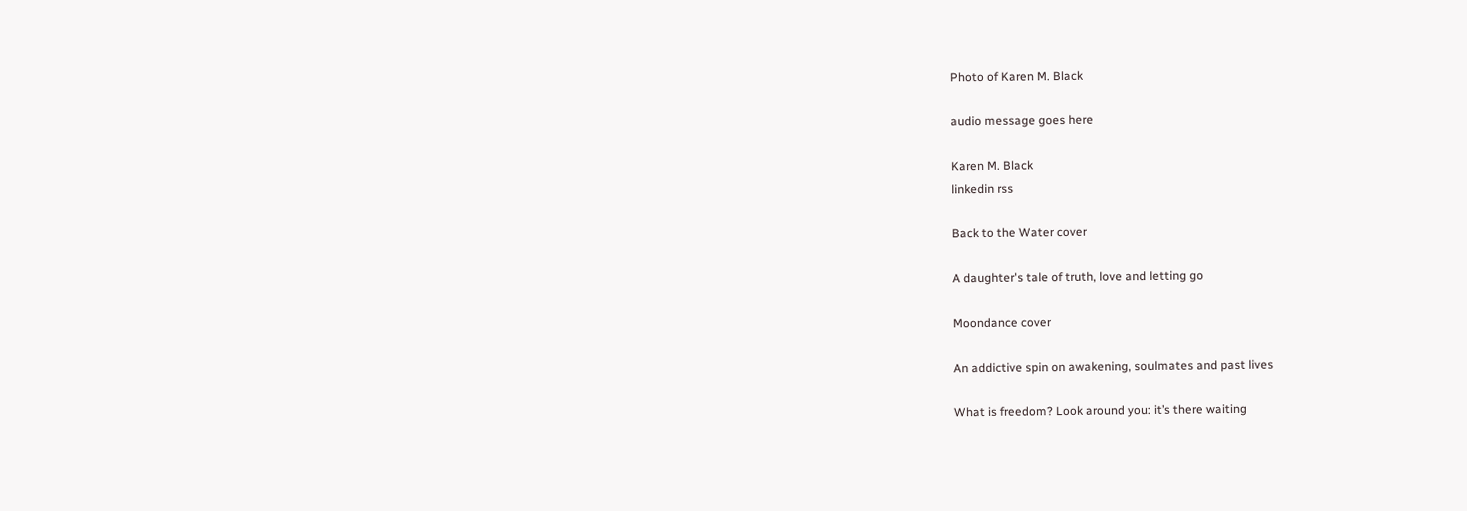Photo of Karen M. Black

audio message goes here

Karen M. Black
linkedin rss

Back to the Water cover

A daughter's tale of truth, love and letting go

Moondance cover

An addictive spin on awakening, soulmates and past lives

What is freedom? Look around you: it’s there waiting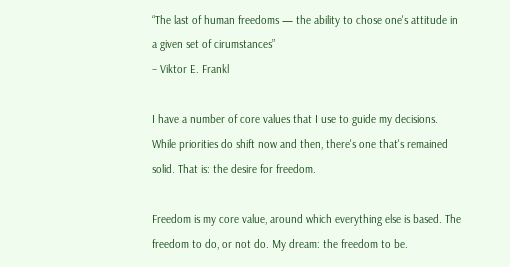“The last of human freedoms — the ability to chose one's attitude in a given set of cirumstances”
– Viktor E. Frankl

I have a number of core values that I use to guide my decisions. While priorities do shift now and then, there's one that's remained solid. That is: the desire for freedom.

Freedom is my core value, around which everything else is based. The freedom to do, or not do. My dream: the freedom to be.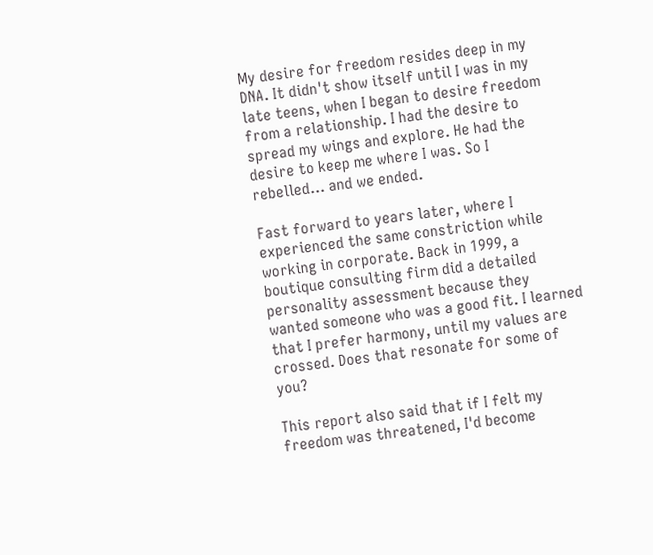My desire for freedom resides deep in my DNA. It didn't show itself until I was in my late teens, when I began to desire freedom from a relationship. I had the desire to spread my wings and explore. He had the desire to keep me where I was. So I rebelled... and we ended.

Fast forward to years later, where I experienced the same constriction while working in corporate. Back in 1999, a boutique consulting firm did a detailed personality assessment because they wanted someone who was a good fit. I learned that I prefer harmony, until my values are crossed. Does that resonate for some of you?

This report also said that if I felt my freedom was threatened, I'd become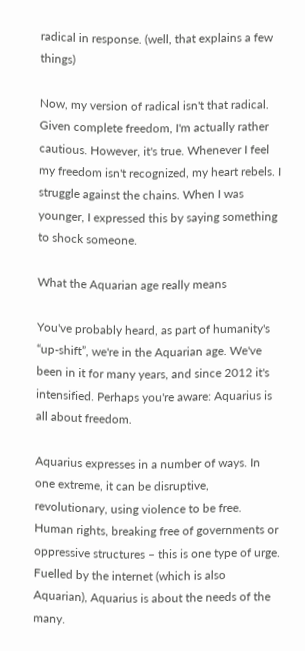radical in response. (well, that explains a few things)

Now, my version of radical isn't that radical. Given complete freedom, I'm actually rather cautious. However, it's true. Whenever I feel my freedom isn't recognized, my heart rebels. I struggle against the chains. When I was younger, I expressed this by saying something to shock someone.

What the Aquarian age really means

You've probably heard, as part of humanity's “up-shift”, we're in the Aquarian age. We've been in it for many years, and since 2012 it's intensified. Perhaps you're aware: Aquarius is all about freedom.

Aquarius expresses in a number of ways. In one extreme, it can be disruptive, revolutionary, using violence to be free. Human rights, breaking free of governments or oppressive structures – this is one type of urge. Fuelled by the internet (which is also Aquarian), Aquarius is about the needs of the many.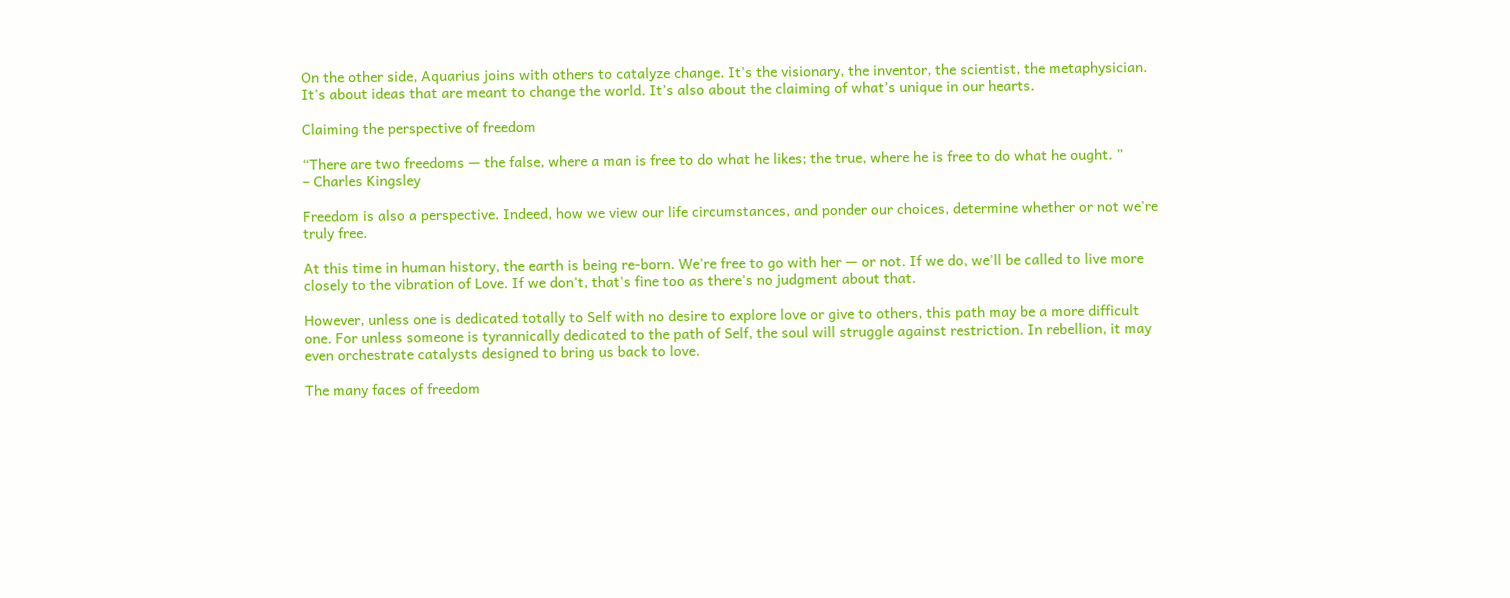On the other side, Aquarius joins with others to catalyze change. It's the visionary, the inventor, the scientist, the metaphysician. It's about ideas that are meant to change the world. It’s also about the claiming of what’s unique in our hearts.

Claiming the perspective of freedom

“There are two freedoms — the false, where a man is free to do what he likes; the true, where he is free to do what he ought. ”
– Charles Kingsley

Freedom is also a perspective. Indeed, how we view our life circumstances, and ponder our choices, determine whether or not we're truly free.

At this time in human history, the earth is being re-born. We're free to go with her — or not. If we do, we'll be called to live more closely to the vibration of Love. If we don't, that's fine too as there's no judgment about that.

However, unless one is dedicated totally to Self with no desire to explore love or give to others, this path may be a more difficult one. For unless someone is tyrannically dedicated to the path of Self, the soul will struggle against restriction. In rebellion, it may even orchestrate catalysts designed to bring us back to love.

The many faces of freedom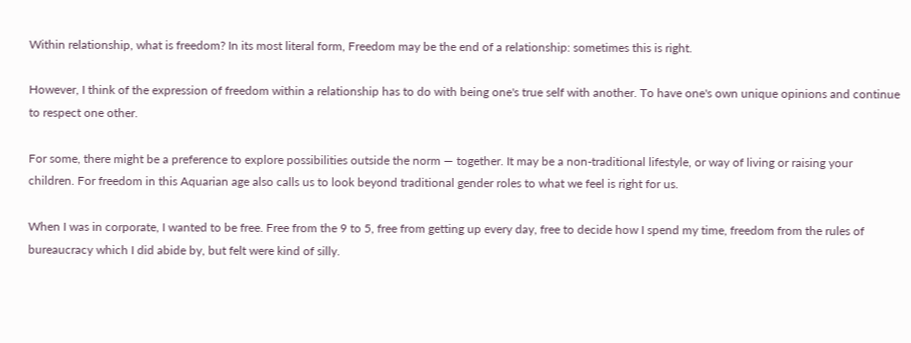Within relationship, what is freedom? In its most literal form, Freedom may be the end of a relationship: sometimes this is right.

However, I think of the expression of freedom within a relationship has to do with being one's true self with another. To have one's own unique opinions and continue to respect one other.

For some, there might be a preference to explore possibilities outside the norm — together. It may be a non-traditional lifestyle, or way of living or raising your children. For freedom in this Aquarian age also calls us to look beyond traditional gender roles to what we feel is right for us.

When I was in corporate, I wanted to be free. Free from the 9 to 5, free from getting up every day, free to decide how I spend my time, freedom from the rules of bureaucracy which I did abide by, but felt were kind of silly.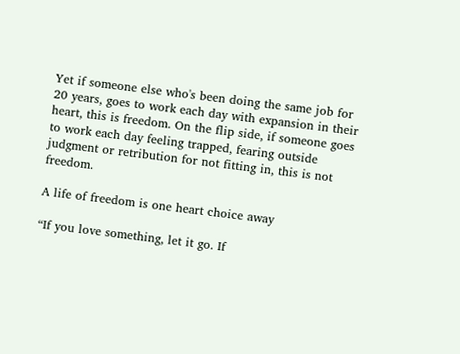Yet if someone else who's been doing the same job for 20 years, goes to work each day with expansion in their heart, this is freedom. On the flip side, if someone goes to work each day feeling trapped, fearing outside judgment or retribution for not fitting in, this is not freedom.

A life of freedom is one heart choice away

“If you love something, let it go. If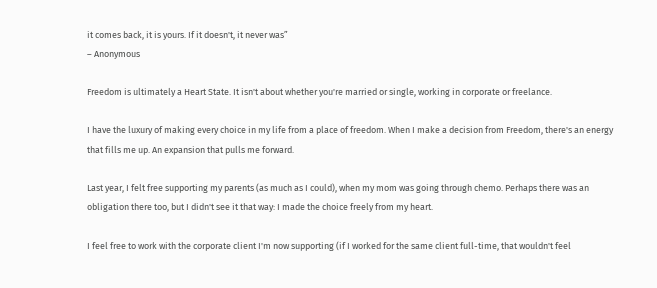it comes back, it is yours. If it doesn't, it never was”
– Anonymous

Freedom is ultimately a Heart State. It isn't about whether you're married or single, working in corporate or freelance.

I have the luxury of making every choice in my life from a place of freedom. When I make a decision from Freedom, there's an energy that fills me up. An expansion that pulls me forward.

Last year, I felt free supporting my parents (as much as I could), when my mom was going through chemo. Perhaps there was an obligation there too, but I didn't see it that way: I made the choice freely from my heart.

I feel free to work with the corporate client I'm now supporting (if I worked for the same client full-time, that wouldn't feel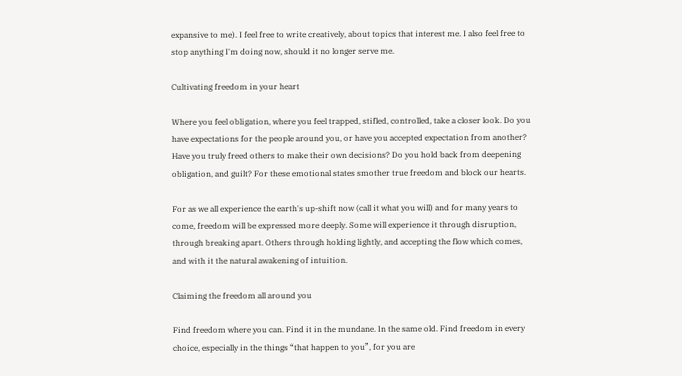expansive to me). I feel free to write creatively, about topics that interest me. I also feel free to stop anything I'm doing now, should it no longer serve me.

Cultivating freedom in your heart

Where you feel obligation, where you feel trapped, stifled, controlled, take a closer look. Do you have expectations for the people around you, or have you accepted expectation from another? Have you truly freed others to make their own decisions? Do you hold back from deepening obligation, and guilt? For these emotional states smother true freedom and block our hearts.

For as we all experience the earth's up-shift now (call it what you will) and for many years to come, freedom will be expressed more deeply. Some will experience it through disruption, through breaking apart. Others through holding lightly, and accepting the flow which comes, and with it the natural awakening of intuition.

Claiming the freedom all around you

Find freedom where you can. Find it in the mundane. In the same old. Find freedom in every choice, especially in the things “that happen to you”, for you are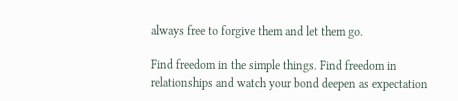always free to forgive them and let them go.

Find freedom in the simple things. Find freedom in relationships and watch your bond deepen as expectation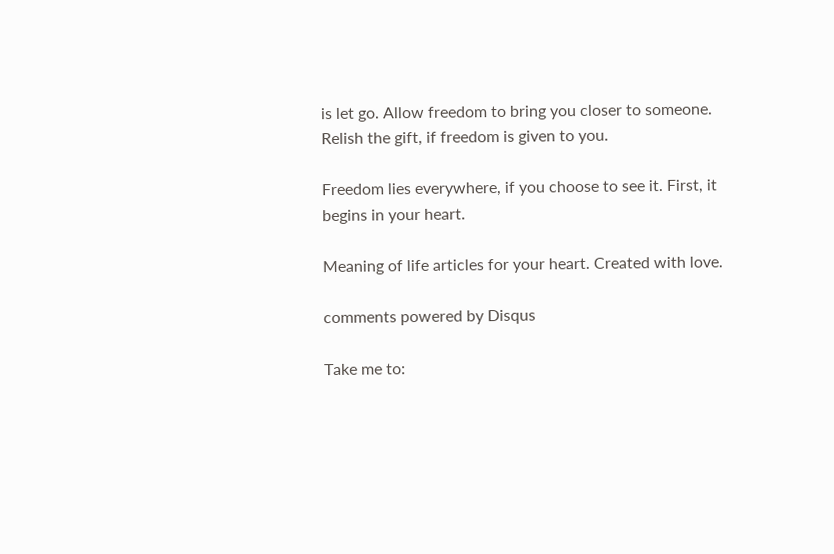is let go. Allow freedom to bring you closer to someone. Relish the gift, if freedom is given to you.

Freedom lies everywhere, if you choose to see it. First, it begins in your heart.

Meaning of life articles for your heart. Created with love.

comments powered by Disqus

Take me to: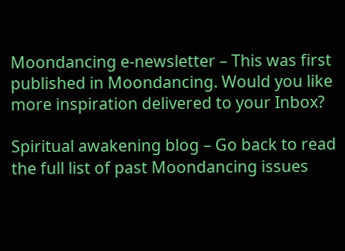Moondancing e-newsletter – This was first published in Moondancing. Would you like more inspiration delivered to your Inbox?

Spiritual awakening blog – Go back to read the full list of past Moondancing issues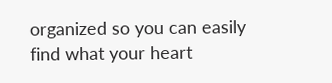organized so you can easily find what your heart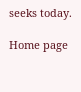seeks today.

Home page